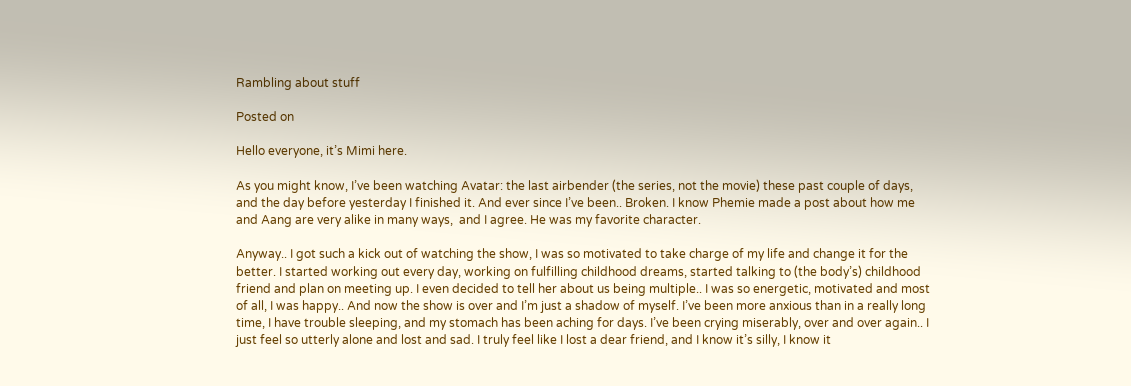Rambling about stuff

Posted on

Hello everyone, it’s Mimi here.

As you might know, I’ve been watching Avatar: the last airbender (the series, not the movie) these past couple of days, and the day before yesterday I finished it. And ever since I’ve been.. Broken. I know Phemie made a post about how me and Aang are very alike in many ways,  and I agree. He was my favorite character.

Anyway.. I got such a kick out of watching the show, I was so motivated to take charge of my life and change it for the better. I started working out every day, working on fulfilling childhood dreams, started talking to (the body’s) childhood friend and plan on meeting up. I even decided to tell her about us being multiple.. I was so energetic, motivated and most of all, I was happy.. And now the show is over and I’m just a shadow of myself. I’ve been more anxious than in a really long time, I have trouble sleeping, and my stomach has been aching for days. I’ve been crying miserably, over and over again.. I just feel so utterly alone and lost and sad. I truly feel like I lost a dear friend, and I know it’s silly, I know it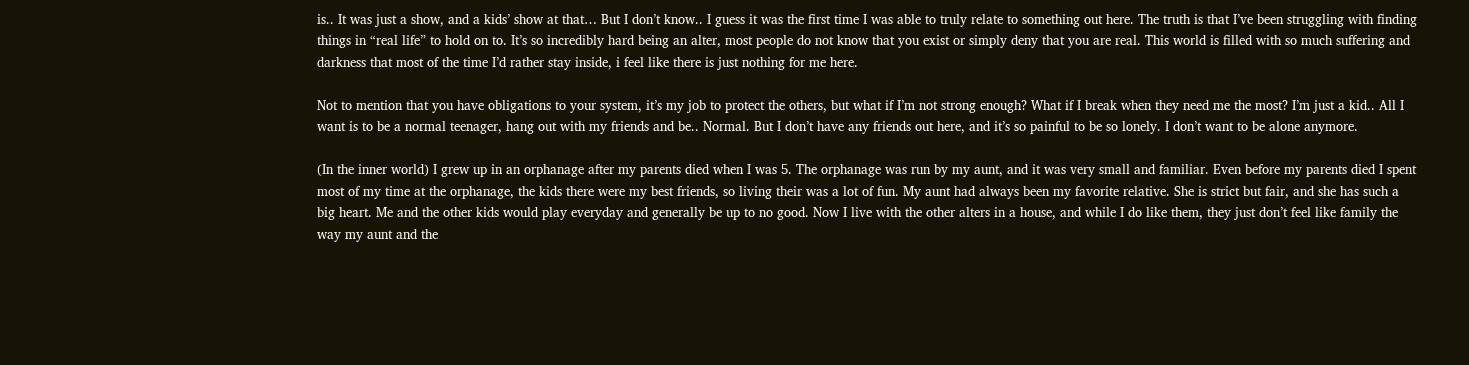is.. It was just a show, and a kids’ show at that… But I don’t know.. I guess it was the first time I was able to truly relate to something out here. The truth is that I’ve been struggling with finding things in “real life” to hold on to. It’s so incredibly hard being an alter, most people do not know that you exist or simply deny that you are real. This world is filled with so much suffering and darkness that most of the time I’d rather stay inside, i feel like there is just nothing for me here.

Not to mention that you have obligations to your system, it’s my job to protect the others, but what if I’m not strong enough? What if I break when they need me the most? I’m just a kid.. All I want is to be a normal teenager, hang out with my friends and be.. Normal. But I don’t have any friends out here, and it’s so painful to be so lonely. I don’t want to be alone anymore.

(In the inner world) I grew up in an orphanage after my parents died when I was 5. The orphanage was run by my aunt, and it was very small and familiar. Even before my parents died I spent most of my time at the orphanage, the kids there were my best friends, so living their was a lot of fun. My aunt had always been my favorite relative. She is strict but fair, and she has such a big heart. Me and the other kids would play everyday and generally be up to no good. Now I live with the other alters in a house, and while I do like them, they just don’t feel like family the way my aunt and the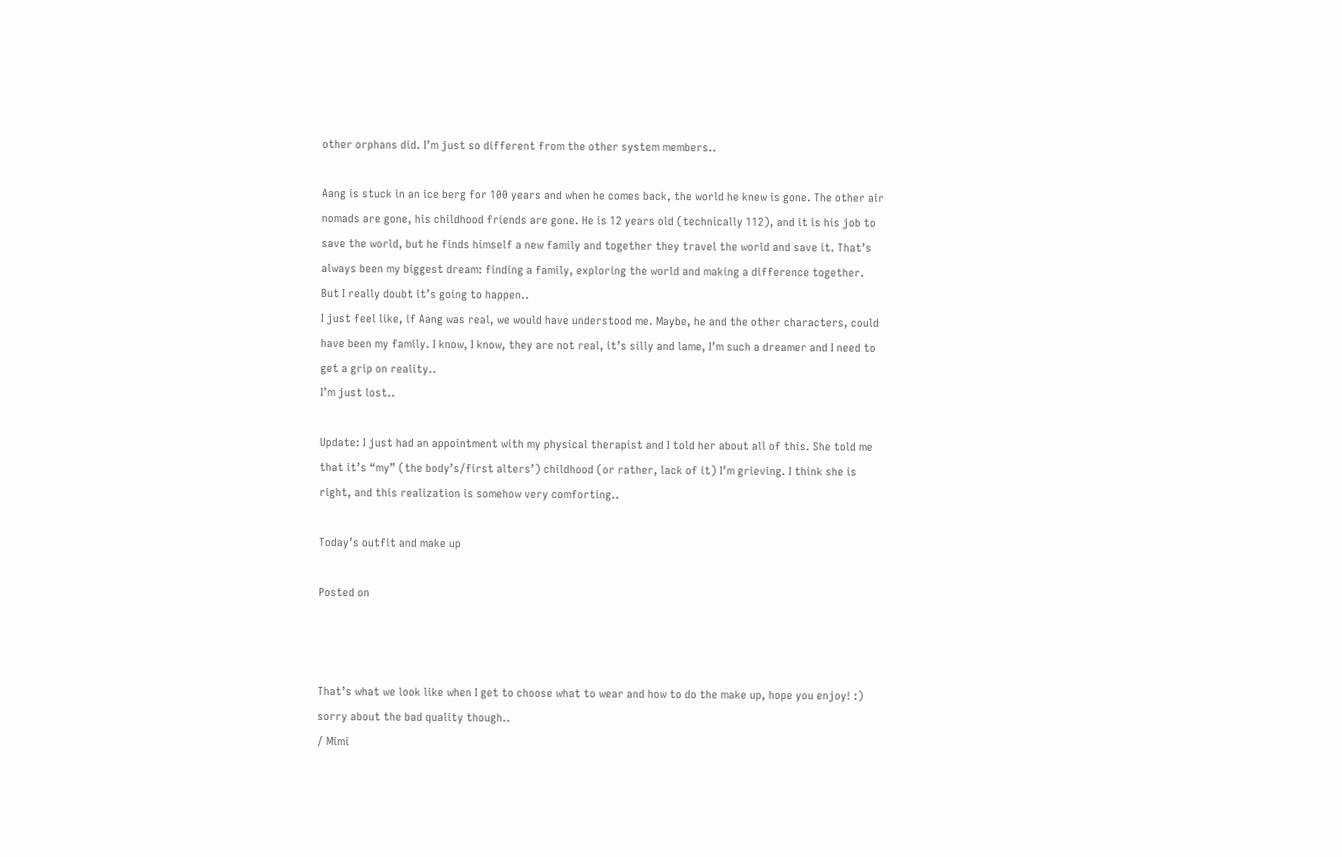other orphans did. I’m just so different from the other system members..

Aang is stuck in an ice berg for 100 years and when he comes back, the world he knew is gone. The other air nomads are gone, his childhood friends are gone. He is 12 years old (technically 112), and it is his job to save the world, but he finds himself a new family and together they travel the world and save it. That’s always been my biggest dream: finding a family, exploring the world and making a difference together. But I really doubt it’s going to happen..
I just feel like, if Aang was real, we would have understood me. Maybe, he and the other characters, could have been my family. I know, I know, they are not real, it’s silly and lame, I’m such a dreamer and I need to get a grip on reality..
I’m just lost..

Update: I just had an appointment with my physical therapist and I told her about all of this. She told me that it’s “my” (the body’s/first alters’) childhood (or rather, lack of it) I’m grieving. I think she is right, and this realization is somehow very comforting..

Today’s outfit and make up

Posted on



That’s what we look like when I get to choose what to wear and how to do the make up, hope you enjoy! :) sorry about the bad quality though..
/ Mimi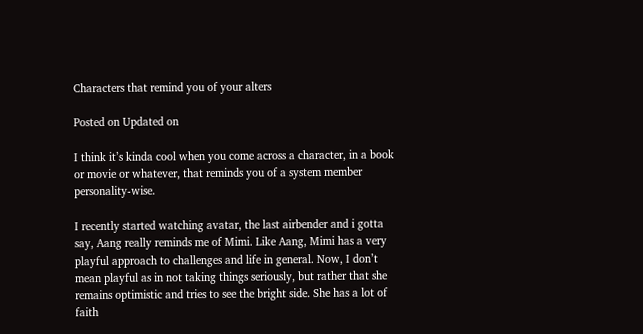Characters that remind you of your alters

Posted on Updated on

I think it’s kinda cool when you come across a character, in a book or movie or whatever, that reminds you of a system member personality-wise.

I recently started watching avatar, the last airbender and i gotta say, Aang really reminds me of Mimi. Like Aang, Mimi has a very playful approach to challenges and life in general. Now, I don’t mean playful as in not taking things seriously, but rather that she remains optimistic and tries to see the bright side. She has a lot of faith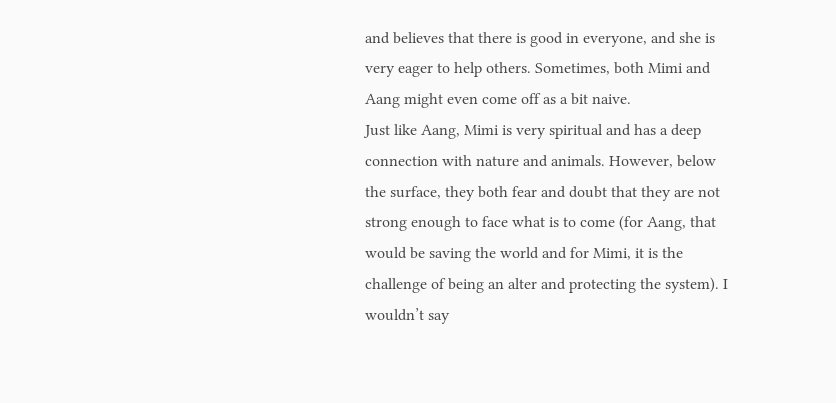and believes that there is good in everyone, and she is very eager to help others. Sometimes, both Mimi and Aang might even come off as a bit naive.
Just like Aang, Mimi is very spiritual and has a deep connection with nature and animals. However, below the surface, they both fear and doubt that they are not strong enough to face what is to come (for Aang, that would be saving the world and for Mimi, it is the challenge of being an alter and protecting the system). I wouldn’t say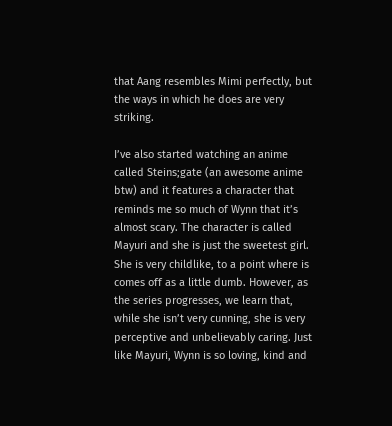that Aang resembles Mimi perfectly, but the ways in which he does are very striking.

I’ve also started watching an anime called Steins;gate (an awesome anime btw) and it features a character that reminds me so much of Wynn that it’s almost scary. The character is called Mayuri and she is just the sweetest girl. She is very childlike, to a point where is comes off as a little dumb. However, as the series progresses, we learn that, while she isn’t very cunning, she is very perceptive and unbelievably caring. Just like Mayuri, Wynn is so loving, kind and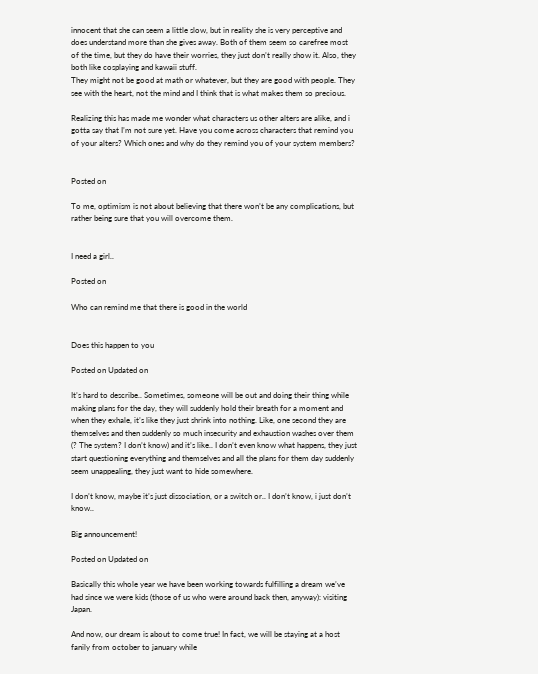innocent that she can seem a little slow, but in reality she is very perceptive and does understand more than she gives away. Both of them seem so carefree most of the time, but they do have their worries, they just don’t really show it. Also, they both like cosplaying and kawaii stuff.
They might not be good at math or whatever, but they are good with people. They see with the heart, not the mind and I think that is what makes them so precious.

Realizing this has made me wonder what characters us other alters are alike, and i gotta say that I’m not sure yet. Have you come across characters that remind you of your alters? Which ones and why do they remind you of your system members?


Posted on

To me, optimism is not about believing that there won’t be any complications, but rather being sure that you will overcome them.


I need a girl..

Posted on

Who can remind me that there is good in the world


Does this happen to you

Posted on Updated on

It’s hard to describe.. Sometimes, someone will be out and doing their thing while making plans for the day, they will suddenly hold their breath for a moment and when they exhale, it’s like they just shrink into nothing. Like, one second they are themselves and then suddenly so much insecurity and exhaustion washes over them (? The system? I don’t know) and it’s like.. I don’t even know what happens, they just start questioning everything and themselves and all the plans for them day suddenly seem unappealing, they just want to hide somewhere.

I don’t know, maybe it’s just dissociation, or a switch or.. I don’t know, i just don’t know..

Big announcement!

Posted on Updated on

Basically this whole year we have been working towards fulfilling a dream we’ve had since we were kids (those of us who were around back then, anyway): visiting Japan.

And now, our dream is about to come true! In fact, we will be staying at a host fanily from october to january while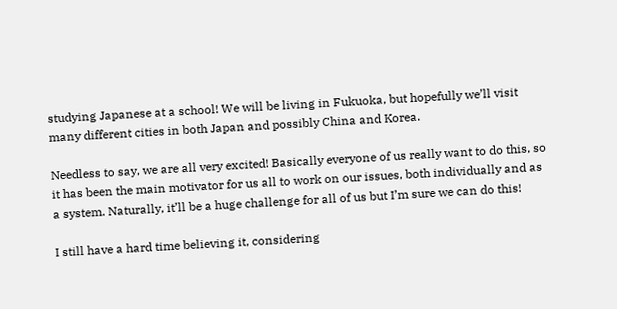studying Japanese at a school! We will be living in Fukuoka, but hopefully we’ll visit many different cities in both Japan and possibly China and Korea.

Needless to say, we are all very excited! Basically everyone of us really want to do this, so it has been the main motivator for us all to work on our issues, both individually and as a system. Naturally, it’ll be a huge challenge for all of us but I’m sure we can do this!

I still have a hard time believing it, considering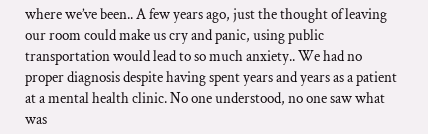where we’ve been.. A few years ago, just the thought of leaving our room could make us cry and panic, using public transportation would lead to so much anxiety.. We had no proper diagnosis despite having spent years and years as a patient at a mental health clinic. No one understood, no one saw what was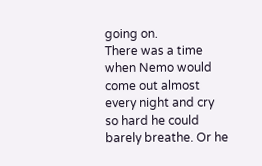going on.
There was a time when Nemo would come out almost every night and cry so hard he could barely breathe. Or he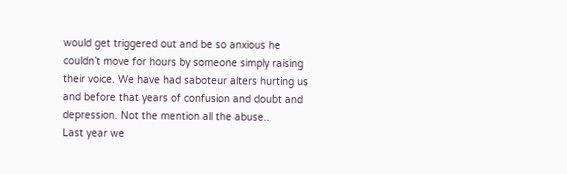would get triggered out and be so anxious he couldn’t move for hours by someone simply raising their voice. We have had saboteur alters hurting us and before that years of confusion and doubt and depression. Not the mention all the abuse..
Last year we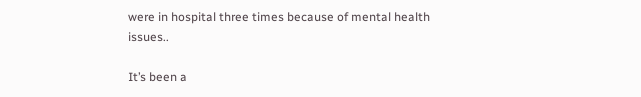were in hospital three times because of mental health issues..

It’s been a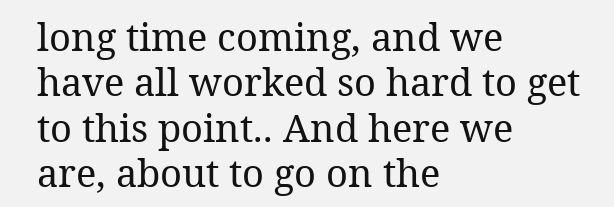long time coming, and we have all worked so hard to get to this point.. And here we are, about to go on the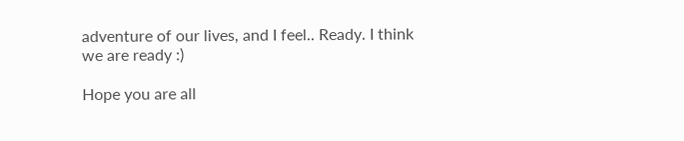adventure of our lives, and I feel.. Ready. I think we are ready :)

Hope you are all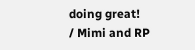doing great!
/ Mimi and RP